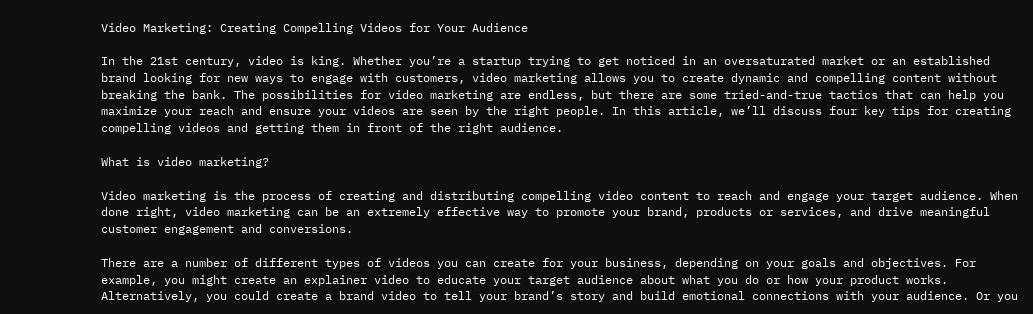Video Marketing: Creating Compelling Videos for Your Audience

In the 21st century, video is king. Whether you’re a startup trying to get noticed in an oversaturated market or an established brand looking for new ways to engage with customers, video marketing allows you to create dynamic and compelling content without breaking the bank. The possibilities for video marketing are endless, but there are some tried-and-true tactics that can help you maximize your reach and ensure your videos are seen by the right people. In this article, we’ll discuss four key tips for creating compelling videos and getting them in front of the right audience.

What is video marketing?

Video marketing is the process of creating and distributing compelling video content to reach and engage your target audience. When done right, video marketing can be an extremely effective way to promote your brand, products or services, and drive meaningful customer engagement and conversions.

There are a number of different types of videos you can create for your business, depending on your goals and objectives. For example, you might create an explainer video to educate your target audience about what you do or how your product works. Alternatively, you could create a brand video to tell your brand’s story and build emotional connections with your audience. Or you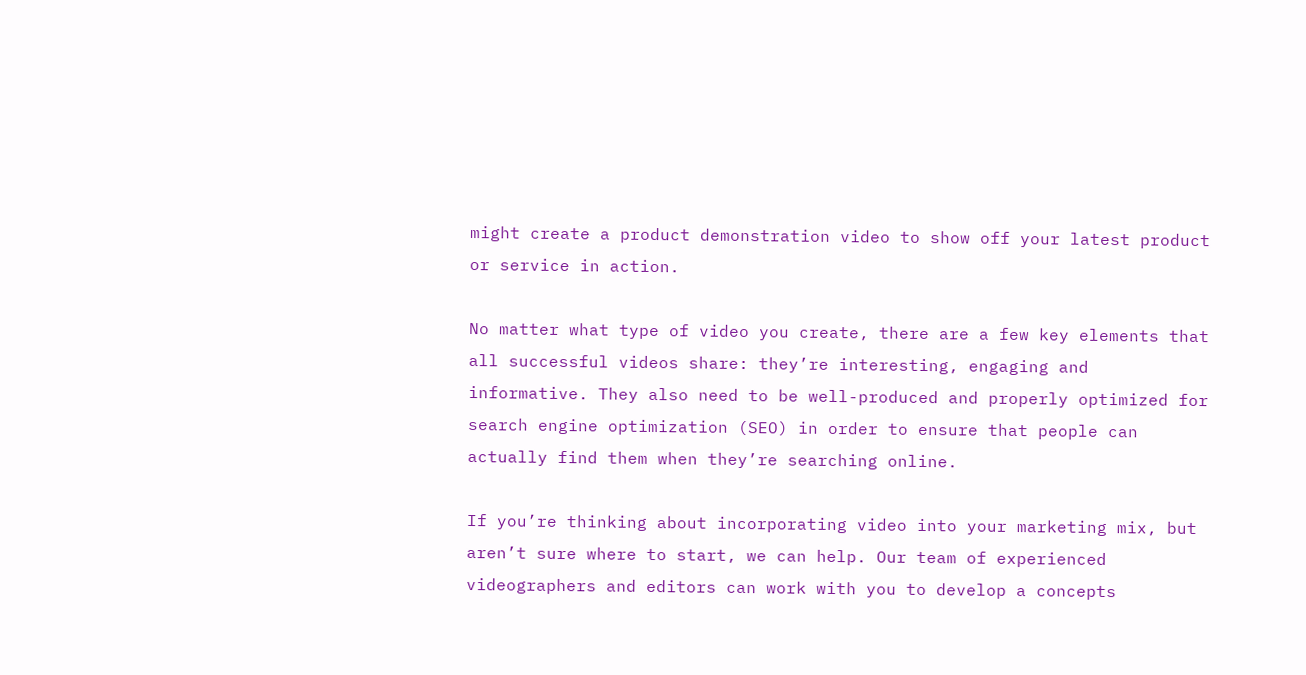might create a product demonstration video to show off your latest product or service in action.

No matter what type of video you create, there are a few key elements that all successful videos share: they’re interesting, engaging and informative. They also need to be well-produced and properly optimized for search engine optimization (SEO) in order to ensure that people can actually find them when they’re searching online.

If you’re thinking about incorporating video into your marketing mix, but aren’t sure where to start, we can help. Our team of experienced videographers and editors can work with you to develop a concepts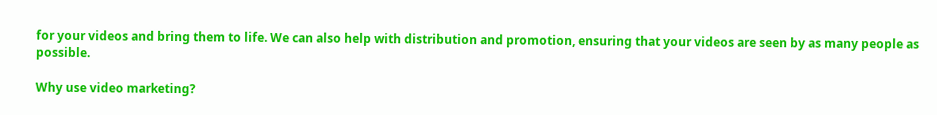for your videos and bring them to life. We can also help with distribution and promotion, ensuring that your videos are seen by as many people as possible.

Why use video marketing?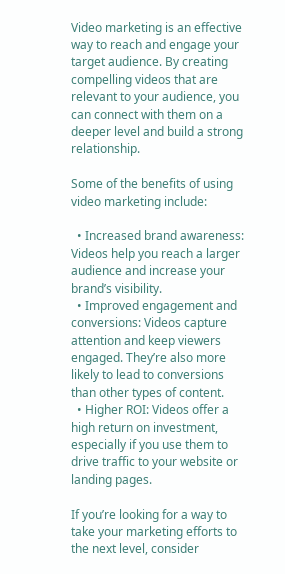Video marketing is an effective way to reach and engage your target audience. By creating compelling videos that are relevant to your audience, you can connect with them on a deeper level and build a strong relationship.

Some of the benefits of using video marketing include:

  • Increased brand awareness: Videos help you reach a larger audience and increase your brand’s visibility.
  • Improved engagement and conversions: Videos capture attention and keep viewers engaged. They’re also more likely to lead to conversions than other types of content.
  • Higher ROI: Videos offer a high return on investment, especially if you use them to drive traffic to your website or landing pages.

If you’re looking for a way to take your marketing efforts to the next level, consider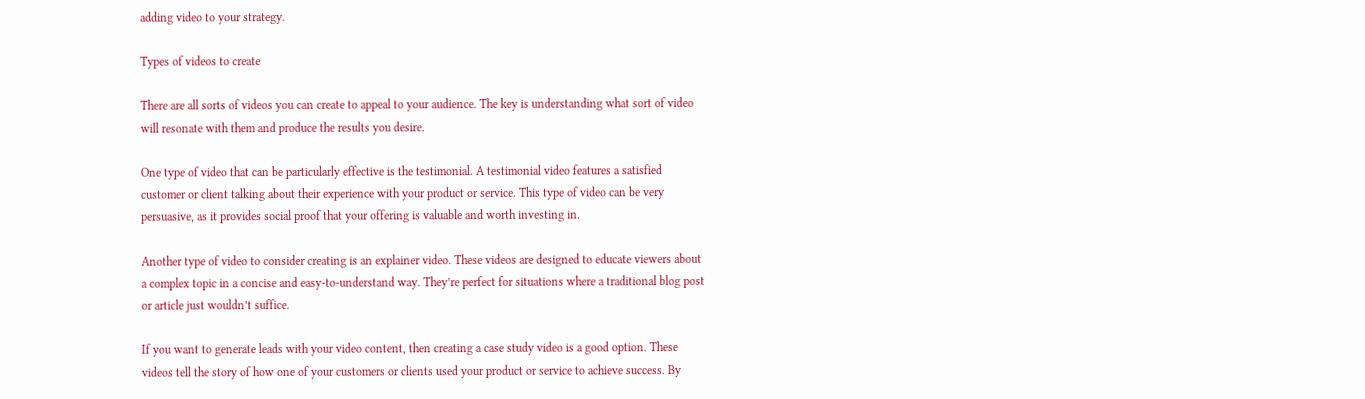adding video to your strategy.

Types of videos to create

There are all sorts of videos you can create to appeal to your audience. The key is understanding what sort of video will resonate with them and produce the results you desire.

One type of video that can be particularly effective is the testimonial. A testimonial video features a satisfied customer or client talking about their experience with your product or service. This type of video can be very persuasive, as it provides social proof that your offering is valuable and worth investing in.

Another type of video to consider creating is an explainer video. These videos are designed to educate viewers about a complex topic in a concise and easy-to-understand way. They’re perfect for situations where a traditional blog post or article just wouldn’t suffice.

If you want to generate leads with your video content, then creating a case study video is a good option. These videos tell the story of how one of your customers or clients used your product or service to achieve success. By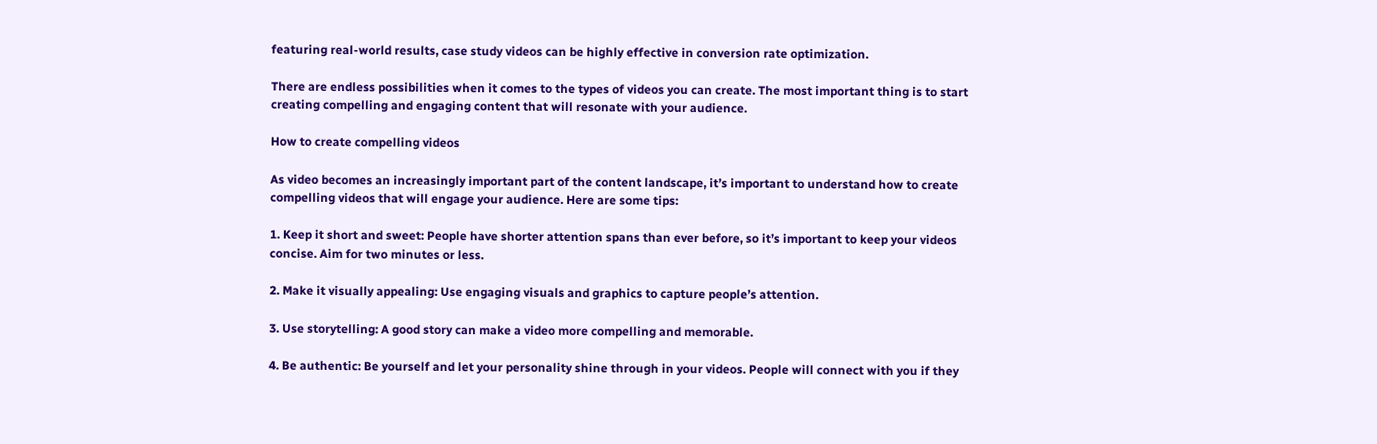featuring real-world results, case study videos can be highly effective in conversion rate optimization.

There are endless possibilities when it comes to the types of videos you can create. The most important thing is to start creating compelling and engaging content that will resonate with your audience.

How to create compelling videos

As video becomes an increasingly important part of the content landscape, it’s important to understand how to create compelling videos that will engage your audience. Here are some tips:

1. Keep it short and sweet: People have shorter attention spans than ever before, so it’s important to keep your videos concise. Aim for two minutes or less.

2. Make it visually appealing: Use engaging visuals and graphics to capture people’s attention.

3. Use storytelling: A good story can make a video more compelling and memorable.

4. Be authentic: Be yourself and let your personality shine through in your videos. People will connect with you if they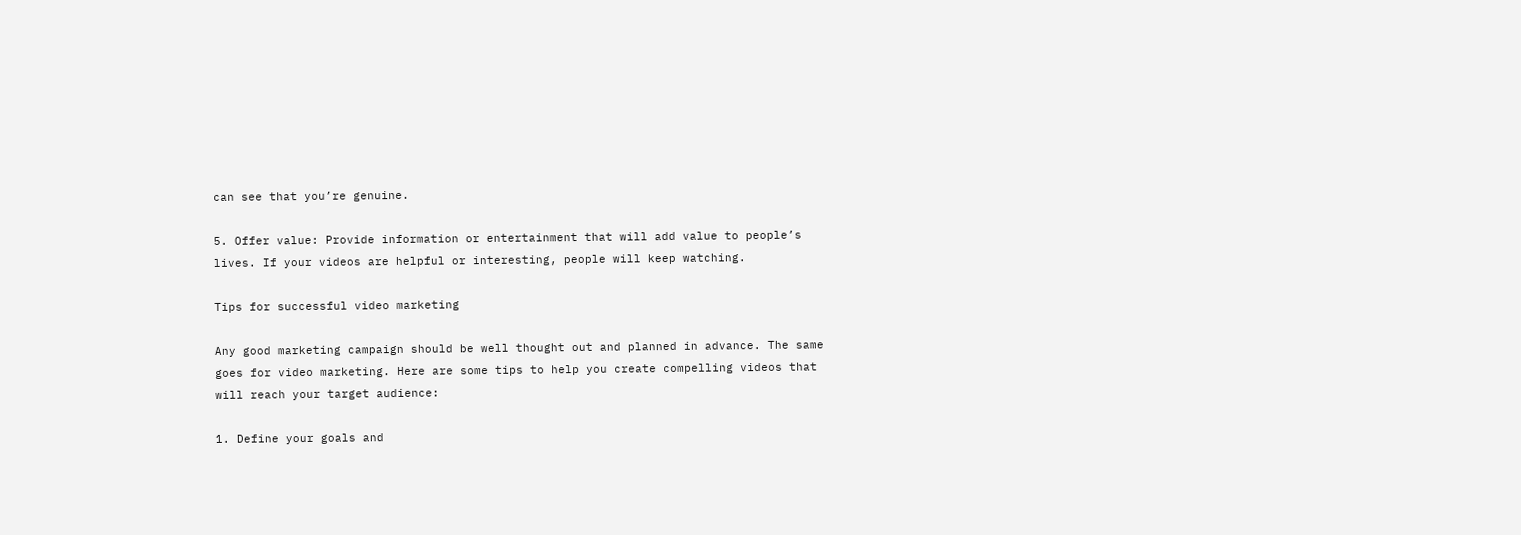can see that you’re genuine.

5. Offer value: Provide information or entertainment that will add value to people’s lives. If your videos are helpful or interesting, people will keep watching.

Tips for successful video marketing

Any good marketing campaign should be well thought out and planned in advance. The same goes for video marketing. Here are some tips to help you create compelling videos that will reach your target audience:

1. Define your goals and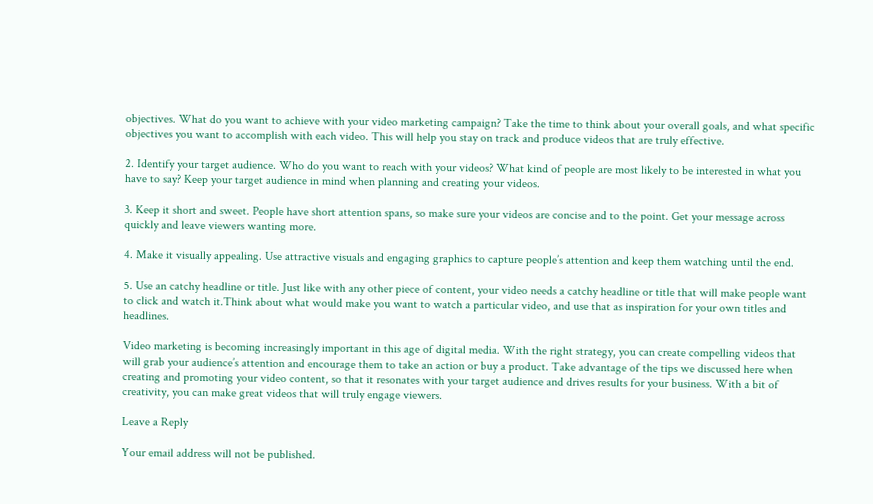objectives. What do you want to achieve with your video marketing campaign? Take the time to think about your overall goals, and what specific objectives you want to accomplish with each video. This will help you stay on track and produce videos that are truly effective.

2. Identify your target audience. Who do you want to reach with your videos? What kind of people are most likely to be interested in what you have to say? Keep your target audience in mind when planning and creating your videos.

3. Keep it short and sweet. People have short attention spans, so make sure your videos are concise and to the point. Get your message across quickly and leave viewers wanting more.

4. Make it visually appealing. Use attractive visuals and engaging graphics to capture people’s attention and keep them watching until the end.

5. Use an catchy headline or title. Just like with any other piece of content, your video needs a catchy headline or title that will make people want to click and watch it.Think about what would make you want to watch a particular video, and use that as inspiration for your own titles and headlines.

Video marketing is becoming increasingly important in this age of digital media. With the right strategy, you can create compelling videos that will grab your audience’s attention and encourage them to take an action or buy a product. Take advantage of the tips we discussed here when creating and promoting your video content, so that it resonates with your target audience and drives results for your business. With a bit of creativity, you can make great videos that will truly engage viewers.

Leave a Reply

Your email address will not be published.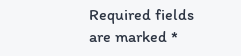Required fields are marked *